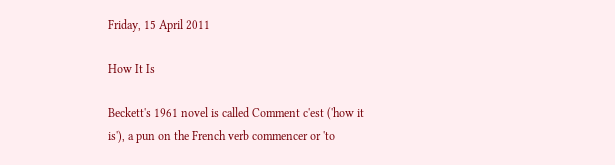Friday, 15 April 2011

How It Is

Beckett's 1961 novel is called Comment c'est ('how it is'), a pun on the French verb commencer or 'to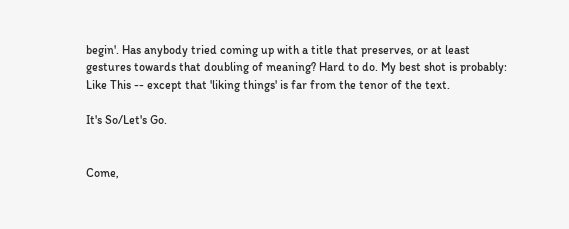begin'. Has anybody tried coming up with a title that preserves, or at least gestures towards that doubling of meaning? Hard to do. My best shot is probably: Like This -- except that 'liking things' is far from the tenor of the text.

It's So/Let's Go.


Come,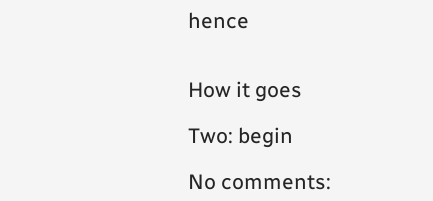hence


How it goes

Two: begin

No comments: